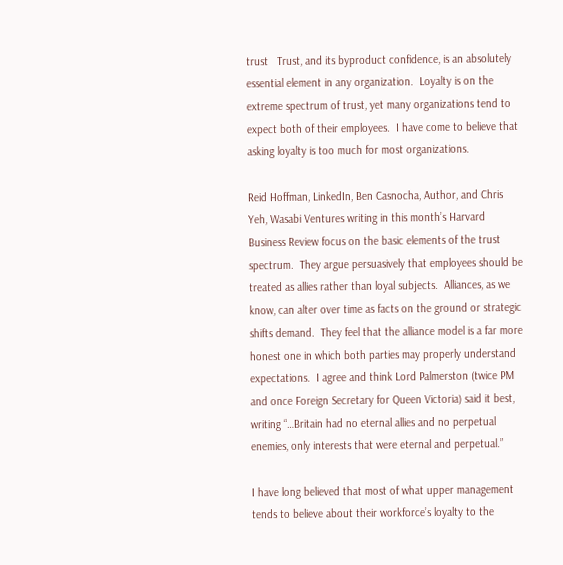trust   Trust, and its byproduct confidence, is an absolutely essential element in any organization.  Loyalty is on the extreme spectrum of trust, yet many organizations tend to expect both of their employees.  I have come to believe that asking loyalty is too much for most organizations.

Reid Hoffman, LinkedIn, Ben Casnocha, Author, and Chris Yeh, Wasabi Ventures writing in this month’s Harvard Business Review focus on the basic elements of the trust spectrum.  They argue persuasively that employees should be treated as allies rather than loyal subjects.  Alliances, as we know, can alter over time as facts on the ground or strategic shifts demand.  They feel that the alliance model is a far more honest one in which both parties may properly understand expectations.  I agree and think Lord Palmerston (twice PM and once Foreign Secretary for Queen Victoria) said it best, writing “…Britain had no eternal allies and no perpetual enemies, only interests that were eternal and perpetual.”

I have long believed that most of what upper management tends to believe about their workforce’s loyalty to the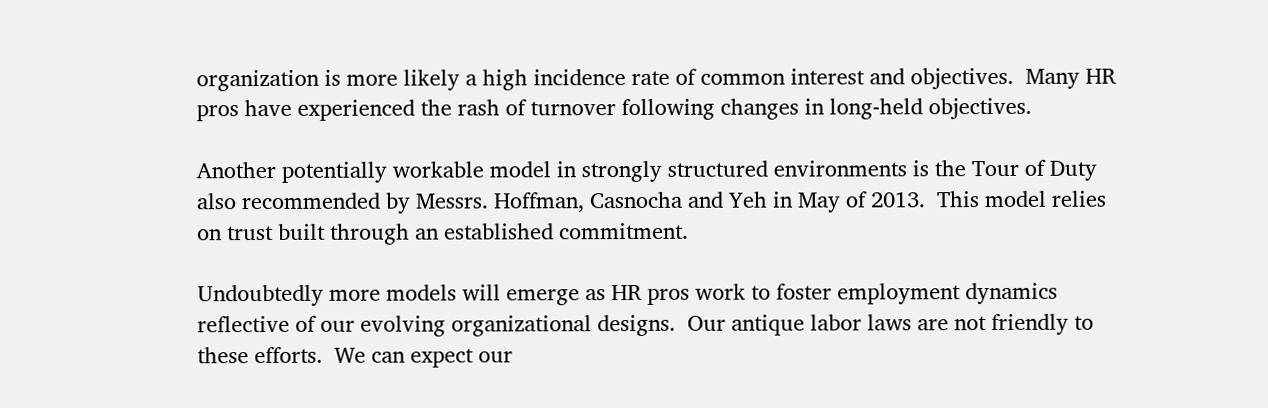organization is more likely a high incidence rate of common interest and objectives.  Many HR pros have experienced the rash of turnover following changes in long-held objectives.

Another potentially workable model in strongly structured environments is the Tour of Duty also recommended by Messrs. Hoffman, Casnocha and Yeh in May of 2013.  This model relies on trust built through an established commitment.

Undoubtedly more models will emerge as HR pros work to foster employment dynamics reflective of our evolving organizational designs.  Our antique labor laws are not friendly to these efforts.  We can expect our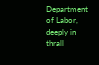Department of Labor, deeply in thrall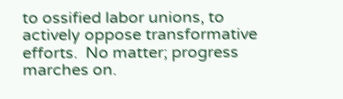to ossified labor unions, to actively oppose transformative efforts.  No matter; progress marches on.